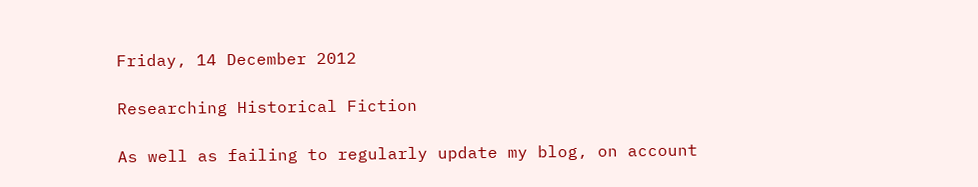Friday, 14 December 2012

Researching Historical Fiction

As well as failing to regularly update my blog, on account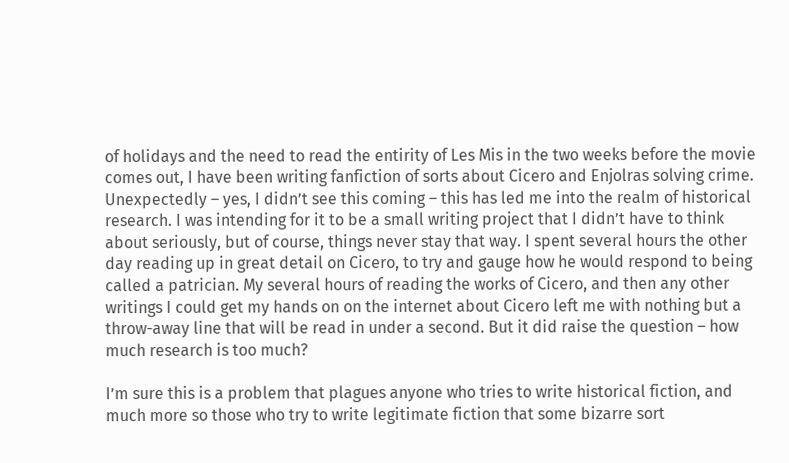of holidays and the need to read the entirity of Les Mis in the two weeks before the movie comes out, I have been writing fanfiction of sorts about Cicero and Enjolras solving crime. Unexpectedly – yes, I didn’t see this coming – this has led me into the realm of historical research. I was intending for it to be a small writing project that I didn’t have to think about seriously, but of course, things never stay that way. I spent several hours the other day reading up in great detail on Cicero, to try and gauge how he would respond to being called a patrician. My several hours of reading the works of Cicero, and then any other writings I could get my hands on on the internet about Cicero left me with nothing but a throw-away line that will be read in under a second. But it did raise the question – how much research is too much?

I’m sure this is a problem that plagues anyone who tries to write historical fiction, and much more so those who try to write legitimate fiction that some bizarre sort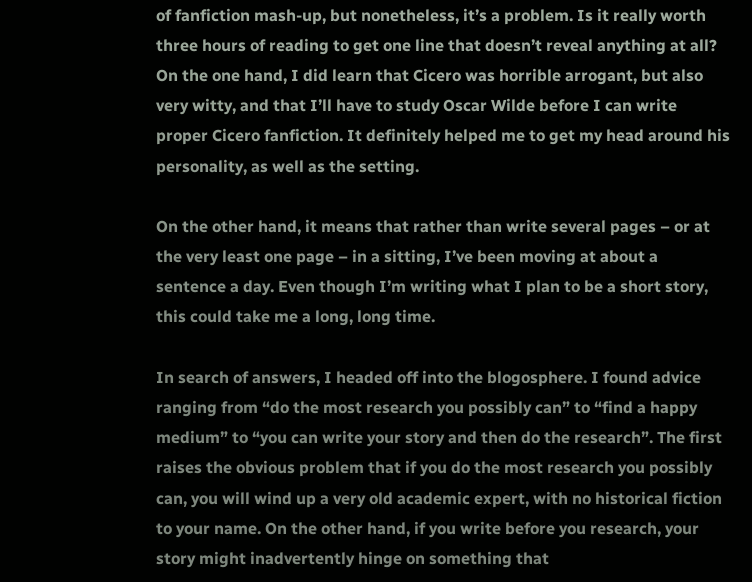of fanfiction mash-up, but nonetheless, it’s a problem. Is it really worth three hours of reading to get one line that doesn’t reveal anything at all? On the one hand, I did learn that Cicero was horrible arrogant, but also very witty, and that I’ll have to study Oscar Wilde before I can write proper Cicero fanfiction. It definitely helped me to get my head around his personality, as well as the setting.

On the other hand, it means that rather than write several pages – or at the very least one page – in a sitting, I’ve been moving at about a sentence a day. Even though I’m writing what I plan to be a short story, this could take me a long, long time.

In search of answers, I headed off into the blogosphere. I found advice ranging from “do the most research you possibly can” to “find a happy medium” to “you can write your story and then do the research”. The first raises the obvious problem that if you do the most research you possibly can, you will wind up a very old academic expert, with no historical fiction to your name. On the other hand, if you write before you research, your story might inadvertently hinge on something that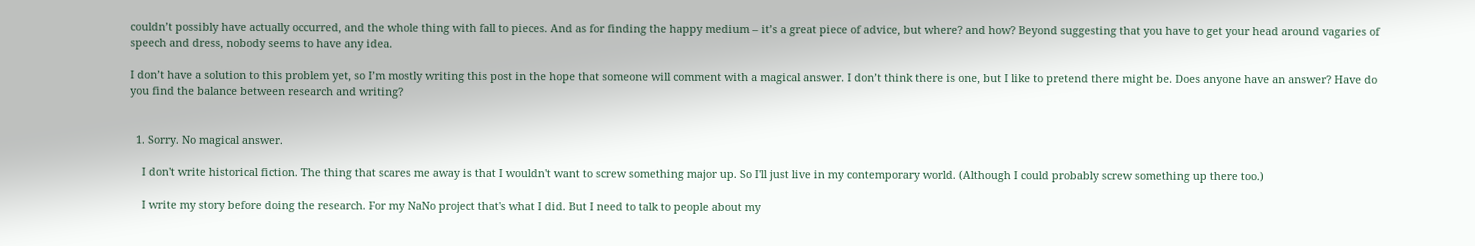couldn’t possibly have actually occurred, and the whole thing with fall to pieces. And as for finding the happy medium – it’s a great piece of advice, but where? and how? Beyond suggesting that you have to get your head around vagaries of speech and dress, nobody seems to have any idea.

I don’t have a solution to this problem yet, so I’m mostly writing this post in the hope that someone will comment with a magical answer. I don’t think there is one, but I like to pretend there might be. Does anyone have an answer? Have do you find the balance between research and writing?


  1. Sorry. No magical answer.

    I don't write historical fiction. The thing that scares me away is that I wouldn't want to screw something major up. So I'll just live in my contemporary world. (Although I could probably screw something up there too.)

    I write my story before doing the research. For my NaNo project that's what I did. But I need to talk to people about my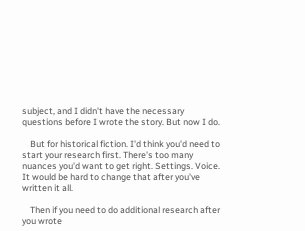subject, and I didn't have the necessary questions before I wrote the story. But now I do.

    But for historical fiction. I'd think you'd need to start your research first. There's too many nuances you'd want to get right. Settings. Voice. It would be hard to change that after you've written it all.

    Then if you need to do additional research after you wrote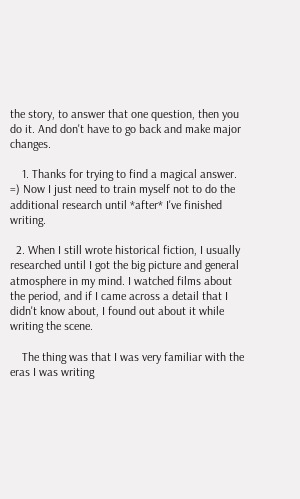the story, to answer that one question, then you do it. And don't have to go back and make major changes.

    1. Thanks for trying to find a magical answer. =) Now I just need to train myself not to do the additional research until *after* I've finished writing.

  2. When I still wrote historical fiction, I usually researched until I got the big picture and general atmosphere in my mind. I watched films about the period, and if I came across a detail that I didn't know about, I found out about it while writing the scene.

    The thing was that I was very familiar with the eras I was writing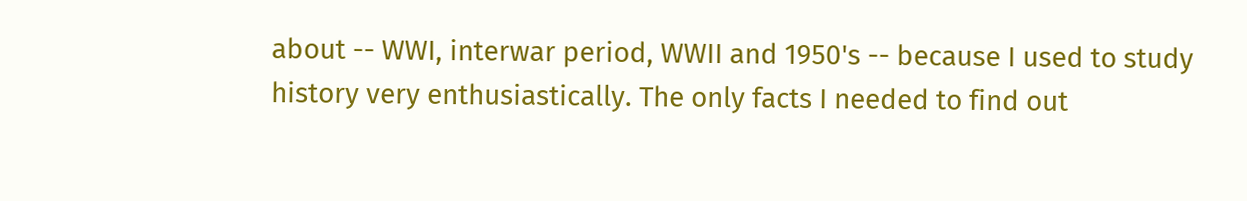about -- WWI, interwar period, WWII and 1950's -- because I used to study history very enthusiastically. The only facts I needed to find out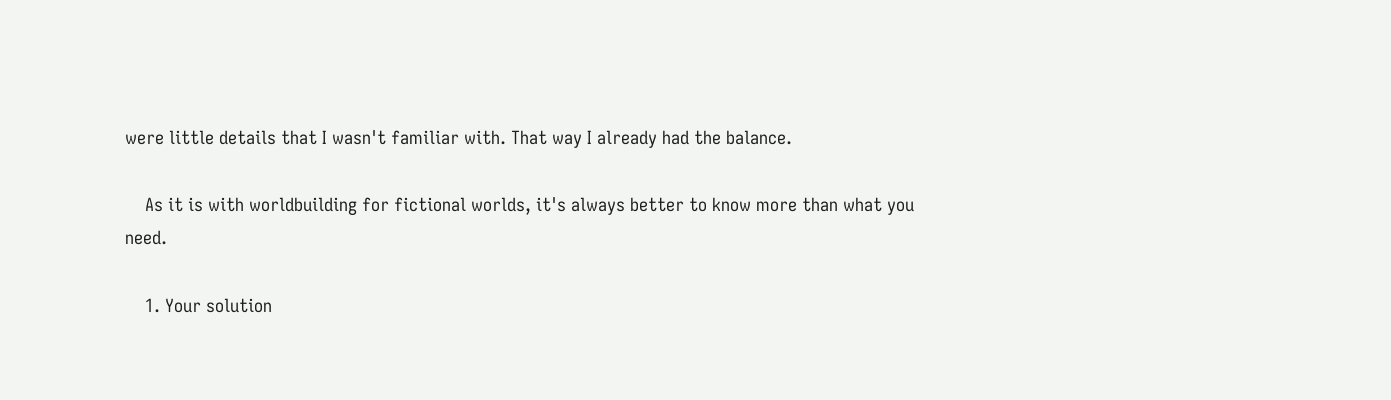were little details that I wasn't familiar with. That way I already had the balance.

    As it is with worldbuilding for fictional worlds, it's always better to know more than what you need.

    1. Your solution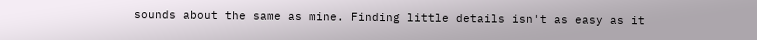sounds about the same as mine. Finding little details isn't as easy as it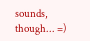sounds, though... =)